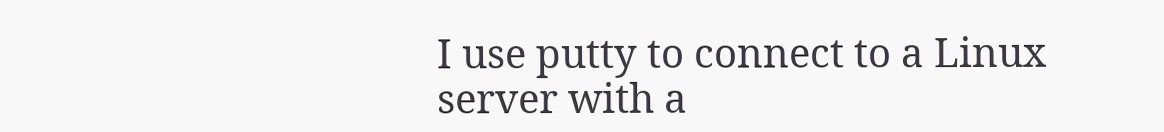I use putty to connect to a Linux server with a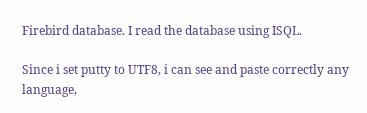Firebird database. I read the database using ISQL.

Since i set putty to UTF8, i can see and paste correctly any language,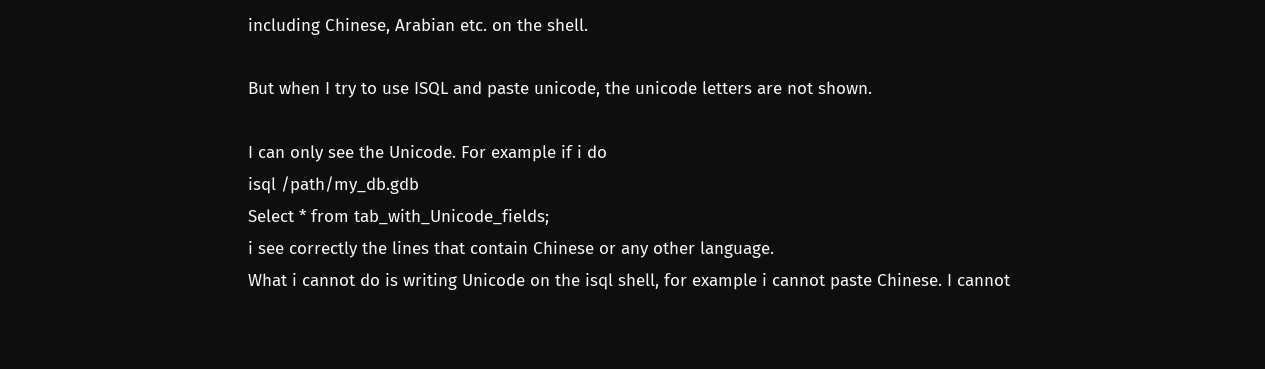including Chinese, Arabian etc. on the shell.

But when I try to use ISQL and paste unicode, the unicode letters are not shown.

I can only see the Unicode. For example if i do
isql /path/my_db.gdb
Select * from tab_with_Unicode_fields;
i see correctly the lines that contain Chinese or any other language.
What i cannot do is writing Unicode on the isql shell, for example i cannot paste Chinese. I cannot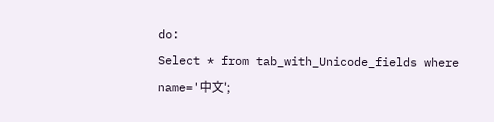do:
Select * from tab_with_Unicode_fields where name='中文';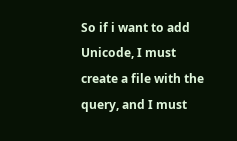So if i want to add Unicode, I must create a file with the query, and I must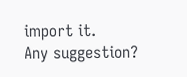import it.
Any suggestion?